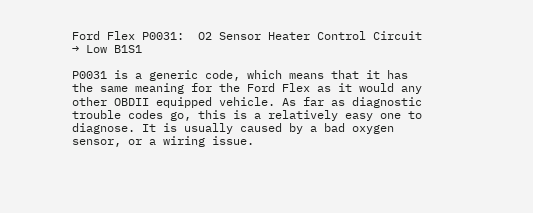Ford Flex P0031:  O2 Sensor Heater Control Circuit → Low B1S1

P0031 is a generic code, which means that it has the same meaning for the Ford Flex as it would any other OBDII equipped vehicle. As far as diagnostic trouble codes go, this is a relatively easy one to diagnose. It is usually caused by a bad oxygen sensor, or a wiring issue.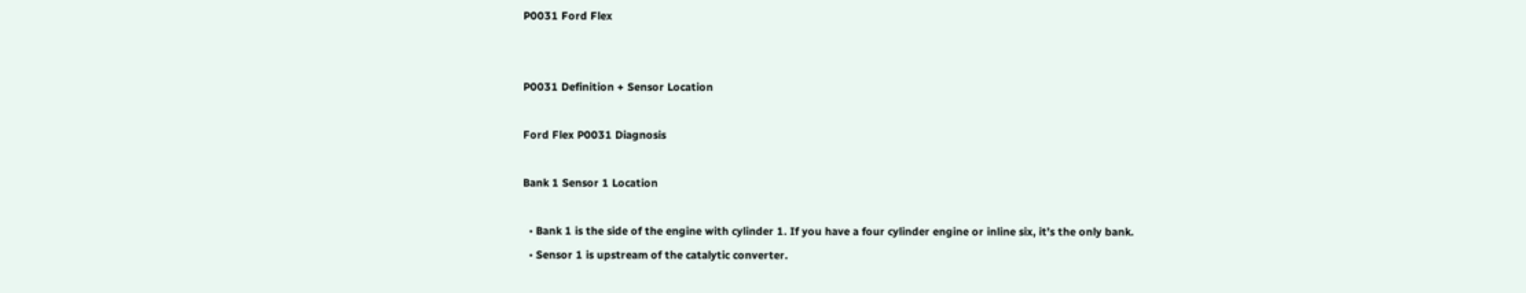P0031 Ford Flex


P0031 Definition + Sensor Location

Ford Flex P0031 Diagnosis

Bank 1 Sensor 1 Location

  • Bank 1 is the side of the engine with cylinder 1. If you have a four cylinder engine or inline six, it’s the only bank.
  • Sensor 1 is upstream of the catalytic converter.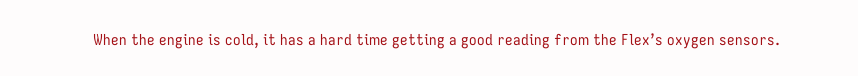When the engine is cold, it has a hard time getting a good reading from the Flex’s oxygen sensors.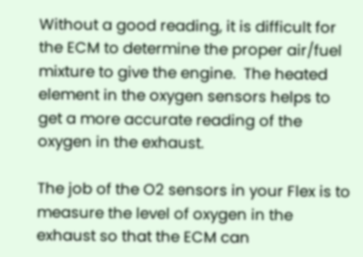Without a good reading, it is difficult for the ECM to determine the proper air/fuel mixture to give the engine.  The heated element in the oxygen sensors helps to get a more accurate reading of the oxygen in the exhaust.

The job of the O2 sensors in your Flex is to measure the level of oxygen in the exhaust so that the ECM can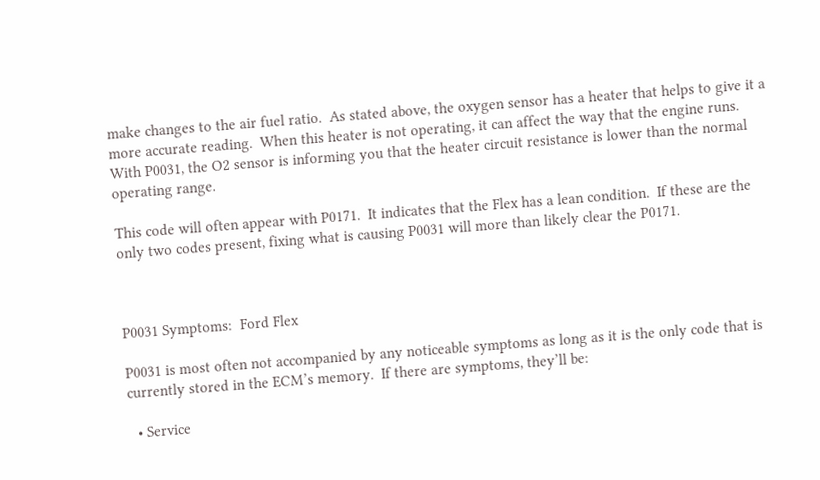make changes to the air fuel ratio.  As stated above, the oxygen sensor has a heater that helps to give it a more accurate reading.  When this heater is not operating, it can affect the way that the engine runs.  With P0031, the O2 sensor is informing you that the heater circuit resistance is lower than the normal operating range.

This code will often appear with P0171.  It indicates that the Flex has a lean condition.  If these are the only two codes present, fixing what is causing P0031 will more than likely clear the P0171.



P0031 Symptoms:  Ford Flex

P0031 is most often not accompanied by any noticeable symptoms as long as it is the only code that is currently stored in the ECM’s memory.  If there are symptoms, they’ll be:

  • Service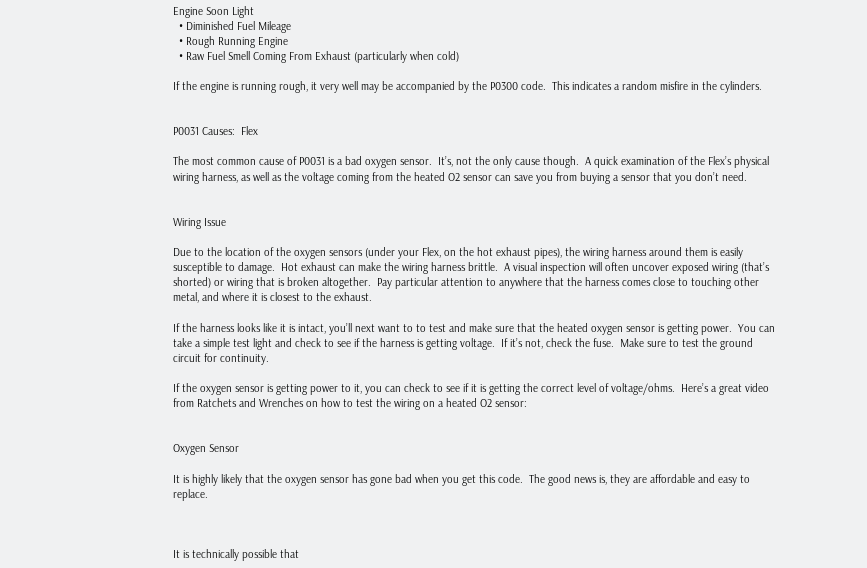Engine Soon Light
  • Diminished Fuel Mileage
  • Rough Running Engine
  • Raw Fuel Smell Coming From Exhaust (particularly when cold)

If the engine is running rough, it very well may be accompanied by the P0300 code.  This indicates a random misfire in the cylinders.


P0031 Causes:  Flex

The most common cause of P0031 is a bad oxygen sensor.  It’s, not the only cause though.  A quick examination of the Flex’s physical wiring harness, as well as the voltage coming from the heated O2 sensor can save you from buying a sensor that you don’t need.


Wiring Issue

Due to the location of the oxygen sensors (under your Flex, on the hot exhaust pipes), the wiring harness around them is easily susceptible to damage.  Hot exhaust can make the wiring harness brittle.  A visual inspection will often uncover exposed wiring (that’s shorted) or wiring that is broken altogether.  Pay particular attention to anywhere that the harness comes close to touching other metal, and where it is closest to the exhaust.

If the harness looks like it is intact, you’ll next want to to test and make sure that the heated oxygen sensor is getting power.  You can take a simple test light and check to see if the harness is getting voltage.  If it’s not, check the fuse.  Make sure to test the ground circuit for continuity.

If the oxygen sensor is getting power to it, you can check to see if it is getting the correct level of voltage/ohms.  Here’s a great video from Ratchets and Wrenches on how to test the wiring on a heated O2 sensor:


Oxygen Sensor

It is highly likely that the oxygen sensor has gone bad when you get this code.  The good news is, they are affordable and easy to replace.



It is technically possible that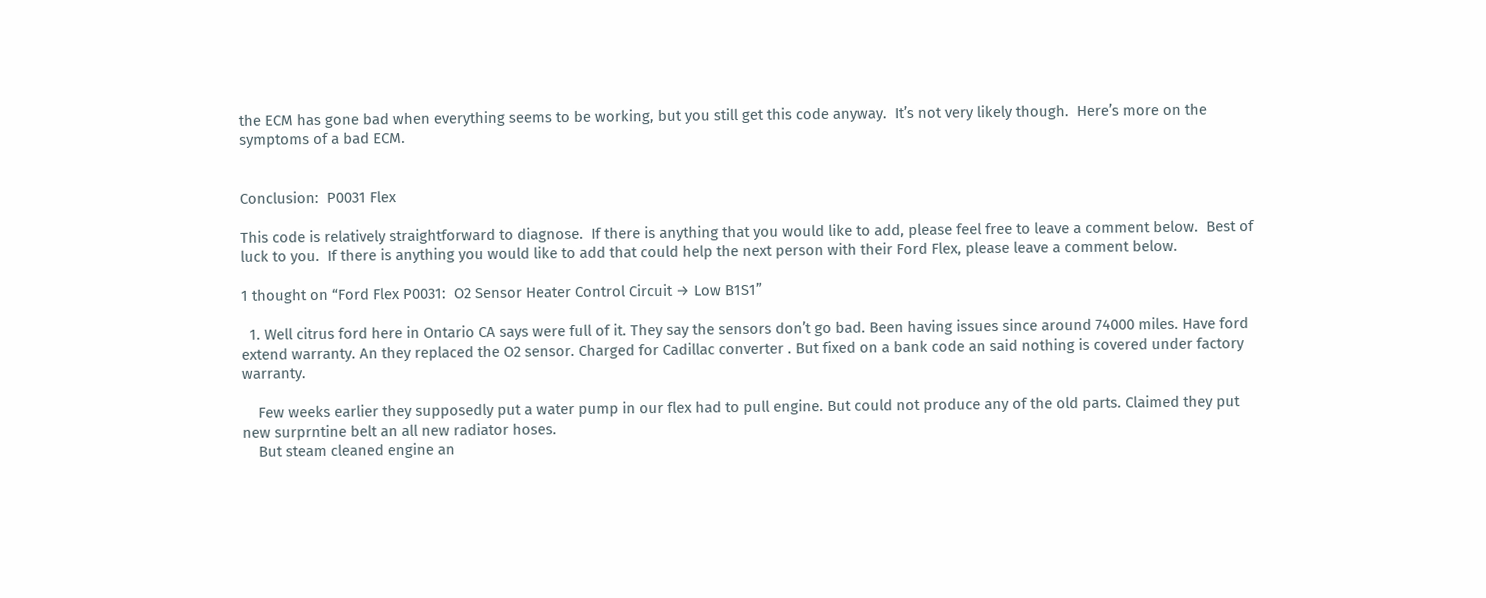the ECM has gone bad when everything seems to be working, but you still get this code anyway.  It’s not very likely though.  Here’s more on the symptoms of a bad ECM.


Conclusion:  P0031 Flex

This code is relatively straightforward to diagnose.  If there is anything that you would like to add, please feel free to leave a comment below.  Best of luck to you.  If there is anything you would like to add that could help the next person with their Ford Flex, please leave a comment below.

1 thought on “Ford Flex P0031:  O2 Sensor Heater Control Circuit → Low B1S1”

  1. Well citrus ford here in Ontario CA says were full of it. They say the sensors don’t go bad. Been having issues since around 74000 miles. Have ford extend warranty. An they replaced the O2 sensor. Charged for Cadillac converter . But fixed on a bank code an said nothing is covered under factory warranty.

    Few weeks earlier they supposedly put a water pump in our flex had to pull engine. But could not produce any of the old parts. Claimed they put new surprntine belt an all new radiator hoses.
    But steam cleaned engine an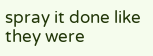spray it done like they were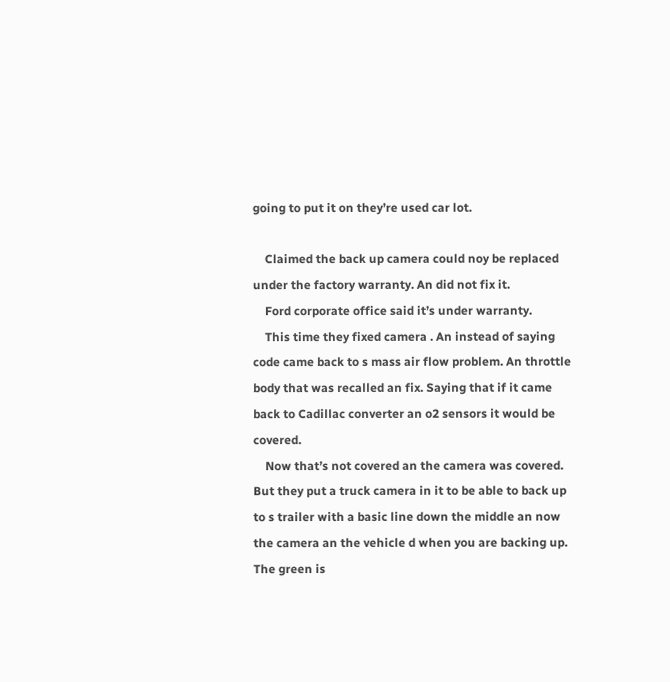going to put it on they’re used car lot.

    Claimed the back up camera could noy be replaced under the factory warranty. An did not fix it.
    Ford corporate office said it’s under warranty.
    This time they fixed camera . An instead of saying code came back to s mass air flow problem. An throttle body that was recalled an fix. Saying that if it came back to Cadillac converter an o2 sensors it would be covered.
    Now that’s not covered an the camera was covered. But they put a truck camera in it to be able to back up to s trailer with a basic line down the middle an now the camera an the vehicle d when you are backing up. The green is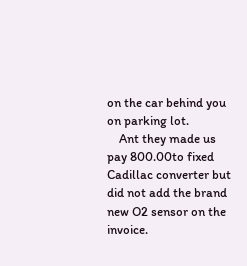on the car behind you on parking lot.
    Ant they made us pay 800.00to fixed Cadillac converter but did not add the brand new O2 sensor on the invoice.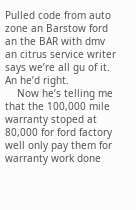Pulled code from auto zone an Barstow ford an the BAR with dmv an citrus service writer says we’re all gu of it. An he’d right.
    Now he’s telling me that the 100,000 mile warranty stoped at 80,000 for ford factory well only pay them for warranty work done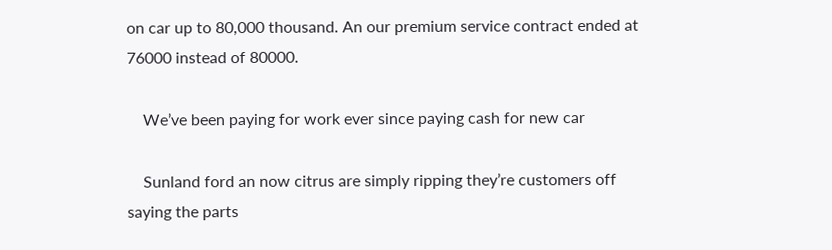on car up to 80,000 thousand. An our premium service contract ended at 76000 instead of 80000.

    We’ve been paying for work ever since paying cash for new car

    Sunland ford an now citrus are simply ripping they’re customers off saying the parts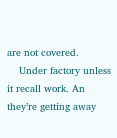are not covered.
    Under factory unless it recall work. An they’re getting away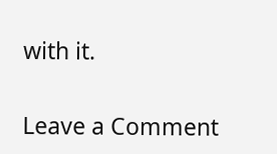with it.


Leave a Comment